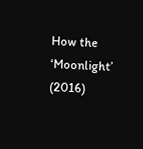How the ‘Moonlight’ (2016)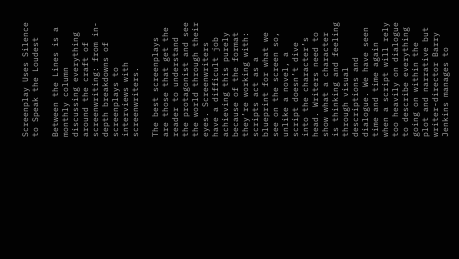Screenplay Uses Silence to Speak the Loudest

Between the Lines is a monthly column discussing everything around the craft of screenwriting: from in-depth breakdowns of screenplays to interviews with screenwriters.

The best screenplays are those that get the reader to understand the protagonist and see the world through their eyes. Screenwriters have a difficult job achieving this purely because of the format they’re working with: scripts act as a blueprint for what we see on the screen so, unlike a novel, a script doesn’t dive into the character’s head. Writers need to show what a character is thinking and feeling through visual descriptions and dialogue. We have seen time and time again when a script will rely too heavily on dialogue to describe everything going on within the plot and narrative but writer-director Barry Jenkins manages to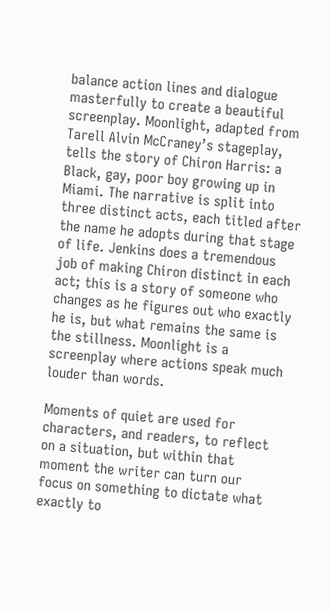balance action lines and dialogue masterfully to create a beautiful screenplay. Moonlight, adapted from Tarell Alvin McCraney’s stageplay, tells the story of Chiron Harris: a Black, gay, poor boy growing up in Miami. The narrative is split into three distinct acts, each titled after the name he adopts during that stage of life. Jenkins does a tremendous job of making Chiron distinct in each act; this is a story of someone who changes as he figures out who exactly he is, but what remains the same is the stillness. Moonlight is a screenplay where actions speak much louder than words.

Moments of quiet are used for characters, and readers, to reflect on a situation, but within that moment the writer can turn our focus on something to dictate what exactly to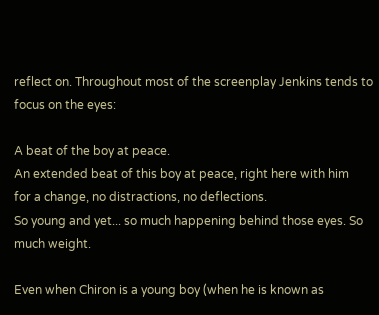reflect on. Throughout most of the screenplay Jenkins tends to focus on the eyes:

A beat of the boy at peace.
An extended beat of this boy at peace, right here with him
for a change, no distractions, no deflections.
So young and yet... so much happening behind those eyes. So
much weight.

Even when Chiron is a young boy (when he is known as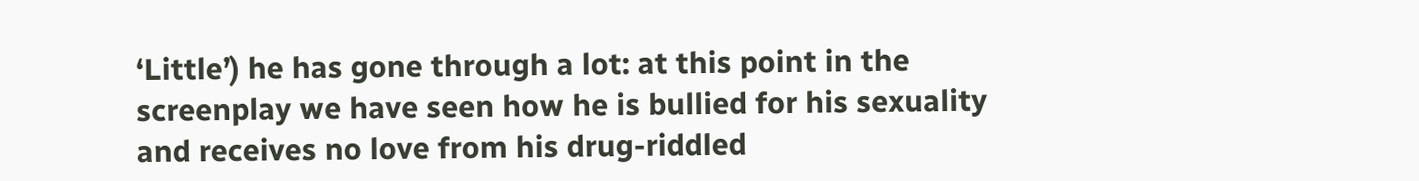‘Little’) he has gone through a lot: at this point in the screenplay we have seen how he is bullied for his sexuality and receives no love from his drug-riddled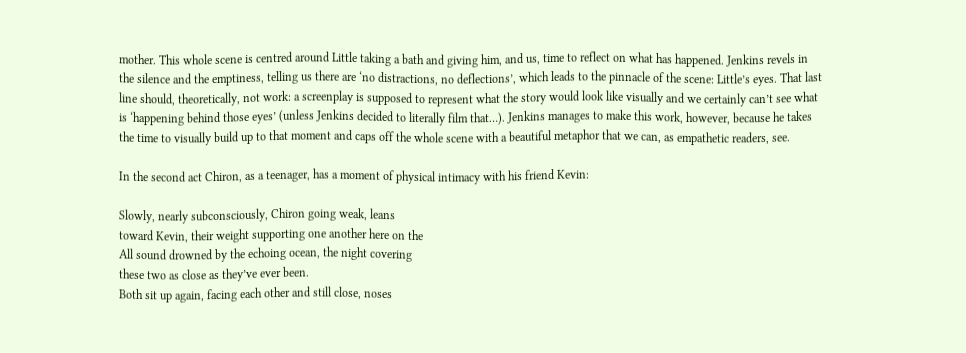mother. This whole scene is centred around Little taking a bath and giving him, and us, time to reflect on what has happened. Jenkins revels in the silence and the emptiness, telling us there are ‘no distractions, no deflections’, which leads to the pinnacle of the scene: Little’s eyes. That last line should, theoretically, not work: a screenplay is supposed to represent what the story would look like visually and we certainly can’t see what is ‘happening behind those eyes’ (unless Jenkins decided to literally film that…). Jenkins manages to make this work, however, because he takes the time to visually build up to that moment and caps off the whole scene with a beautiful metaphor that we can, as empathetic readers, see.

In the second act Chiron, as a teenager, has a moment of physical intimacy with his friend Kevin:

Slowly, nearly subconsciously, Chiron going weak, leans
toward Kevin, their weight supporting one another here on the
All sound drowned by the echoing ocean, the night covering
these two as close as they’ve ever been.
Both sit up again, facing each other and still close, noses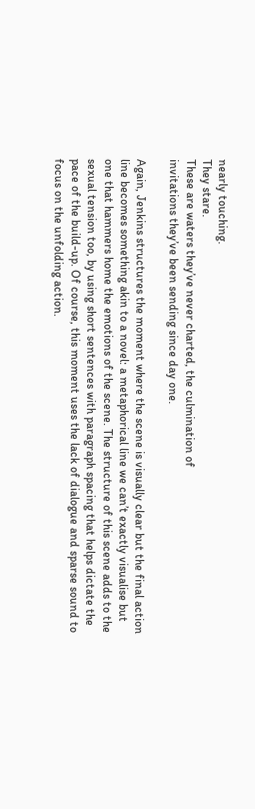nearly touching.
They stare.
These are waters they’ve never charted, the culmination of
invitations they’ve been sending since day one.

Again, Jenkins structures the moment where the scene is visually clear but the final action line becomes something akin to a novel: a metaphorical line we can’t exactly visualise but one that hammers home the emotions of the scene. The structure of this scene adds to the sexual tension too, by using short sentences with paragraph spacing that helps dictate the pace of the build-up. Of course, this moment uses the lack of dialogue and sparse sound to focus on the unfolding action.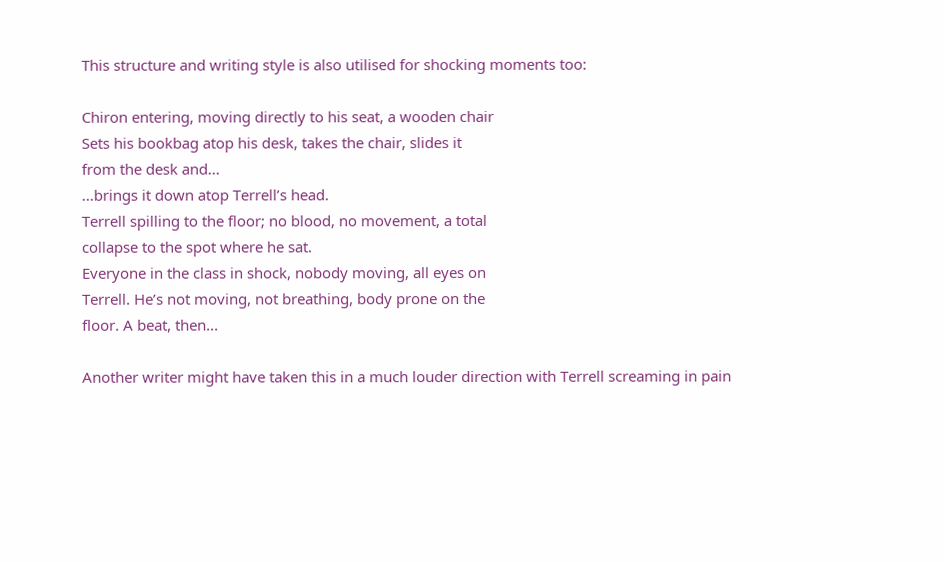This structure and writing style is also utilised for shocking moments too:

Chiron entering, moving directly to his seat, a wooden chair
Sets his bookbag atop his desk, takes the chair, slides it
from the desk and...
...brings it down atop Terrell’s head.
Terrell spilling to the floor; no blood, no movement, a total
collapse to the spot where he sat.
Everyone in the class in shock, nobody moving, all eyes on
Terrell. He’s not moving, not breathing, body prone on the
floor. A beat, then...

Another writer might have taken this in a much louder direction with Terrell screaming in pain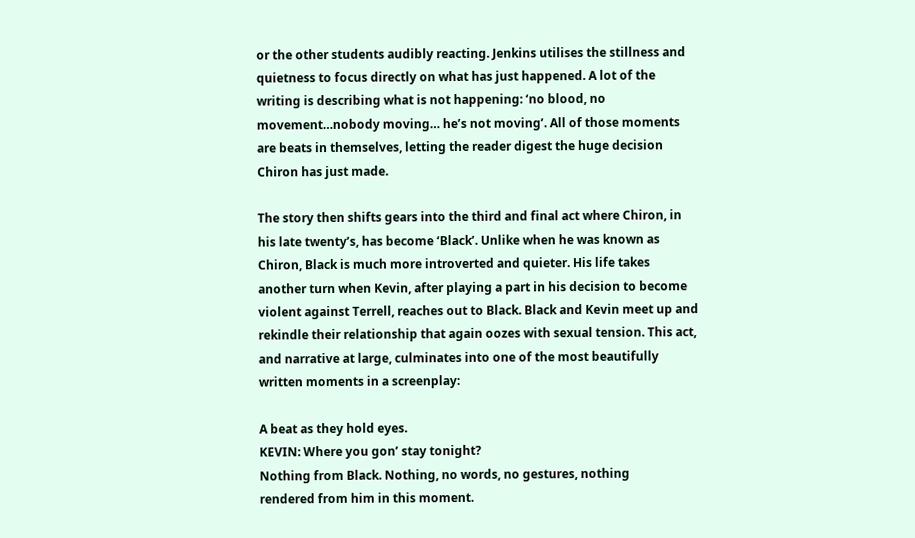or the other students audibly reacting. Jenkins utilises the stillness and quietness to focus directly on what has just happened. A lot of the writing is describing what is not happening: ‘no blood, no movement…nobody moving… he’s not moving’. All of those moments are beats in themselves, letting the reader digest the huge decision Chiron has just made.

The story then shifts gears into the third and final act where Chiron, in his late twenty’s, has become ‘Black’. Unlike when he was known as Chiron, Black is much more introverted and quieter. His life takes another turn when Kevin, after playing a part in his decision to become violent against Terrell, reaches out to Black. Black and Kevin meet up and rekindle their relationship that again oozes with sexual tension. This act, and narrative at large, culminates into one of the most beautifully written moments in a screenplay:

A beat as they hold eyes.
KEVIN: Where you gon’ stay tonight?
Nothing from Black. Nothing, no words, no gestures, nothing
rendered from him in this moment.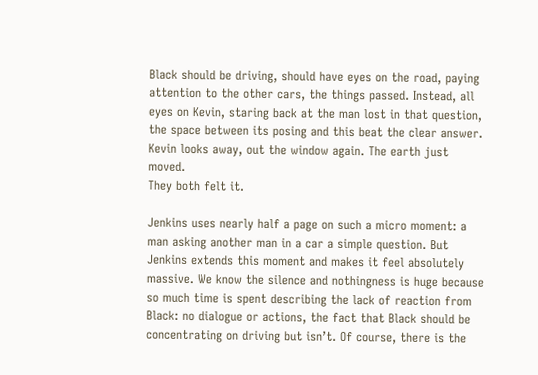Black should be driving, should have eyes on the road, paying
attention to the other cars, the things passed. Instead, all
eyes on Kevin, staring back at the man lost in that question,
the space between its posing and this beat the clear answer.
Kevin looks away, out the window again. The earth just moved.
They both felt it.

Jenkins uses nearly half a page on such a micro moment: a man asking another man in a car a simple question. But Jenkins extends this moment and makes it feel absolutely massive. We know the silence and nothingness is huge because so much time is spent describing the lack of reaction from Black: no dialogue or actions, the fact that Black should be concentrating on driving but isn’t. Of course, there is the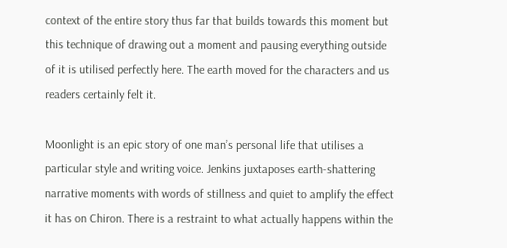context of the entire story thus far that builds towards this moment but this technique of drawing out a moment and pausing everything outside of it is utilised perfectly here. The earth moved for the characters and us readers certainly felt it.

Moonlight is an epic story of one man’s personal life that utilises a particular style and writing voice. Jenkins juxtaposes earth-shattering narrative moments with words of stillness and quiet to amplify the effect it has on Chiron. There is a restraint to what actually happens within the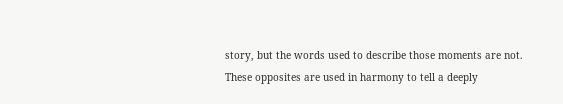story, but the words used to describe those moments are not. These opposites are used in harmony to tell a deeply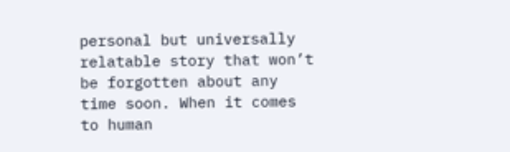personal but universally relatable story that won’t be forgotten about any time soon. When it comes to human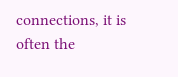connections, it is often the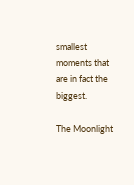smallest moments that are in fact the biggest.

The Moonlight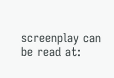screenplay can be read at: